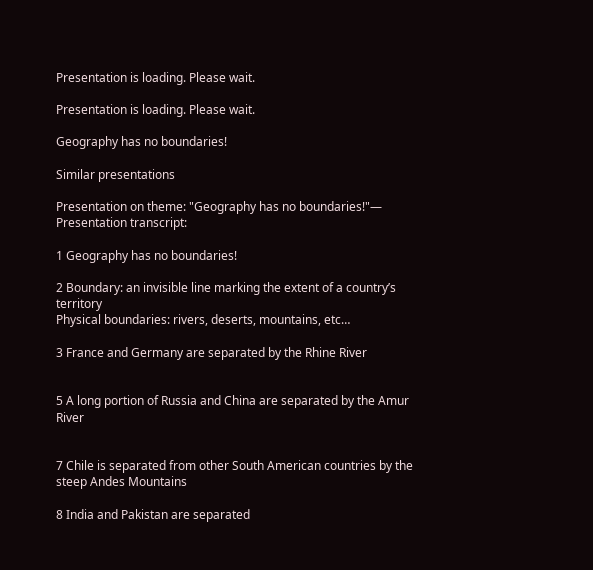Presentation is loading. Please wait.

Presentation is loading. Please wait.

Geography has no boundaries!

Similar presentations

Presentation on theme: "Geography has no boundaries!"— Presentation transcript:

1 Geography has no boundaries!

2 Boundary: an invisible line marking the extent of a country’s territory
Physical boundaries: rivers, deserts, mountains, etc…

3 France and Germany are separated by the Rhine River


5 A long portion of Russia and China are separated by the Amur River


7 Chile is separated from other South American countries by the steep Andes Mountains

8 India and Pakistan are separated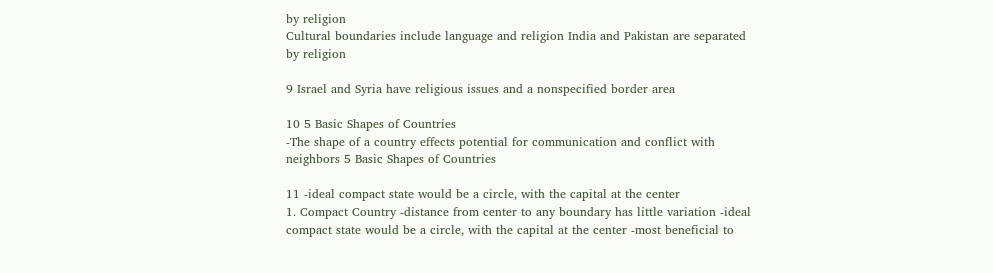by religion
Cultural boundaries include language and religion India and Pakistan are separated by religion

9 Israel and Syria have religious issues and a nonspecified border area

10 5 Basic Shapes of Countries
-The shape of a country effects potential for communication and conflict with neighbors 5 Basic Shapes of Countries

11 -ideal compact state would be a circle, with the capital at the center
1. Compact Country -distance from center to any boundary has little variation -ideal compact state would be a circle, with the capital at the center -most beneficial to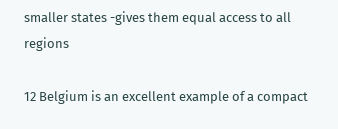smaller states -gives them equal access to all regions

12 Belgium is an excellent example of a compact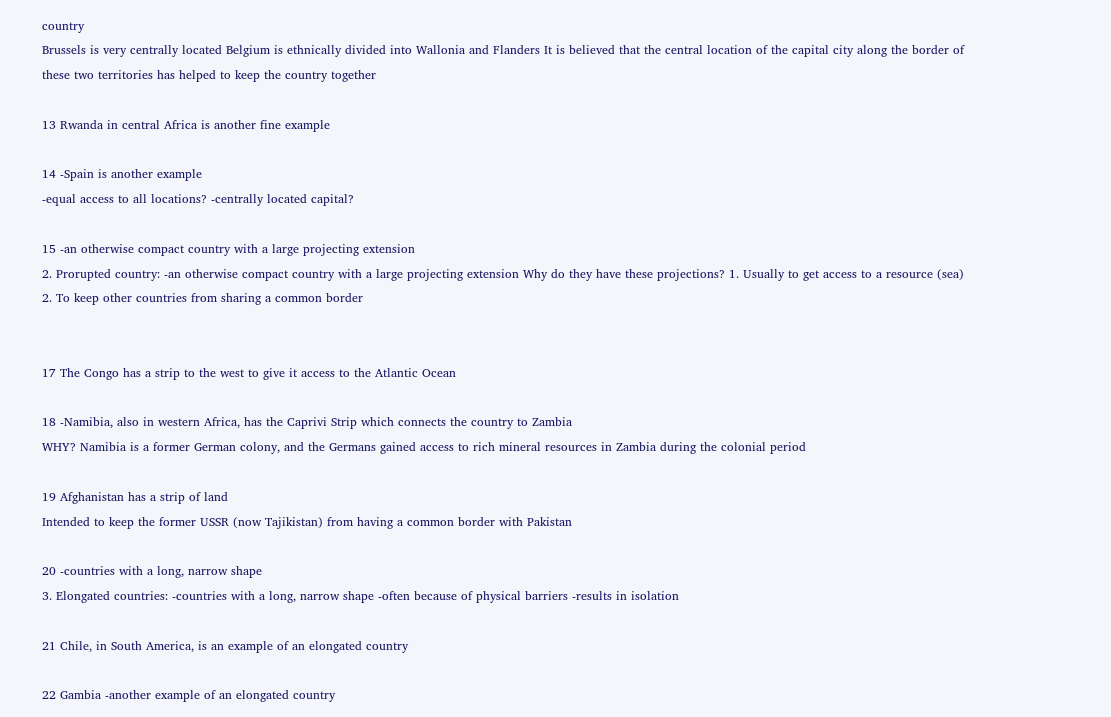country
Brussels is very centrally located Belgium is ethnically divided into Wallonia and Flanders It is believed that the central location of the capital city along the border of these two territories has helped to keep the country together

13 Rwanda in central Africa is another fine example

14 -Spain is another example
-equal access to all locations? -centrally located capital?

15 -an otherwise compact country with a large projecting extension
2. Prorupted country: -an otherwise compact country with a large projecting extension Why do they have these projections? 1. Usually to get access to a resource (sea) 2. To keep other countries from sharing a common border


17 The Congo has a strip to the west to give it access to the Atlantic Ocean

18 -Namibia, also in western Africa, has the Caprivi Strip which connects the country to Zambia
WHY? Namibia is a former German colony, and the Germans gained access to rich mineral resources in Zambia during the colonial period

19 Afghanistan has a strip of land
Intended to keep the former USSR (now Tajikistan) from having a common border with Pakistan

20 -countries with a long, narrow shape
3. Elongated countries: -countries with a long, narrow shape -often because of physical barriers -results in isolation

21 Chile, in South America, is an example of an elongated country

22 Gambia -another example of an elongated country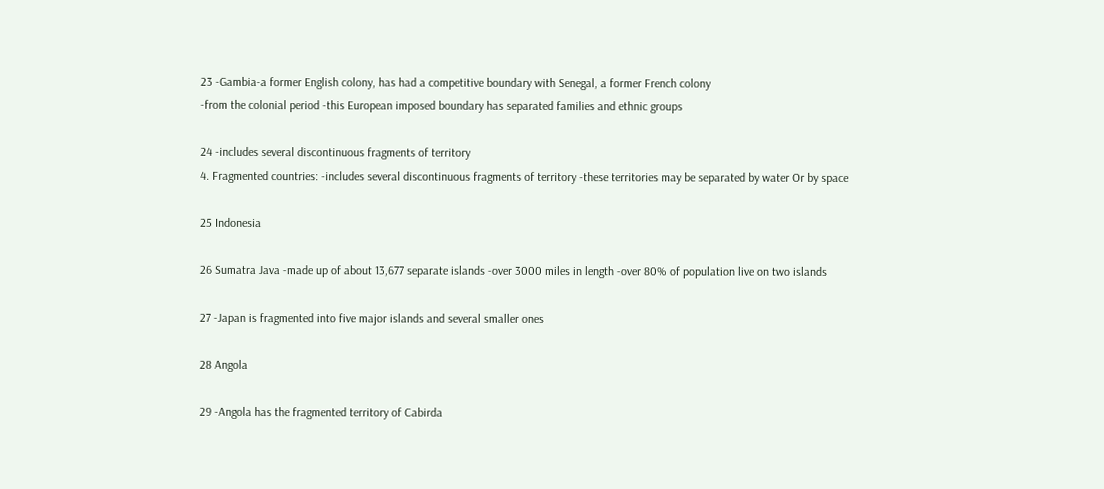23 -Gambia-a former English colony, has had a competitive boundary with Senegal, a former French colony
-from the colonial period -this European imposed boundary has separated families and ethnic groups

24 -includes several discontinuous fragments of territory
4. Fragmented countries: -includes several discontinuous fragments of territory -these territories may be separated by water Or by space

25 Indonesia

26 Sumatra Java -made up of about 13,677 separate islands -over 3000 miles in length -over 80% of population live on two islands

27 -Japan is fragmented into five major islands and several smaller ones

28 Angola

29 -Angola has the fragmented territory of Cabirda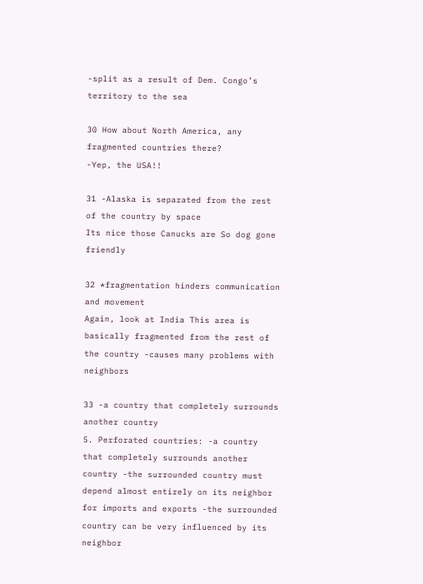-split as a result of Dem. Congo’s territory to the sea

30 How about North America, any fragmented countries there?
-Yep, the USA!!

31 -Alaska is separated from the rest of the country by space
Its nice those Canucks are So dog gone friendly

32 *fragmentation hinders communication and movement
Again, look at India This area is basically fragmented from the rest of the country -causes many problems with neighbors

33 -a country that completely surrounds another country
5. Perforated countries: -a country that completely surrounds another country -the surrounded country must depend almost entirely on its neighbor for imports and exports -the surrounded country can be very influenced by its neighbor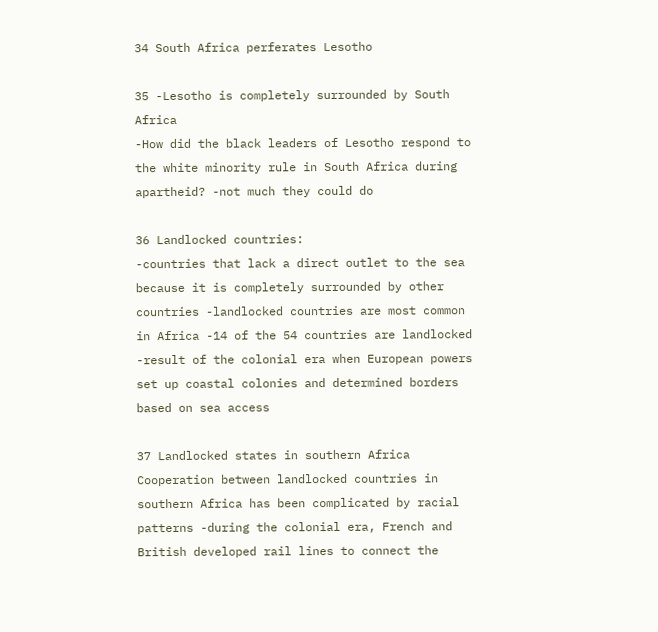34 South Africa perferates Lesotho

35 -Lesotho is completely surrounded by South Africa
-How did the black leaders of Lesotho respond to the white minority rule in South Africa during apartheid? -not much they could do

36 Landlocked countries:
-countries that lack a direct outlet to the sea because it is completely surrounded by other countries -landlocked countries are most common in Africa -14 of the 54 countries are landlocked -result of the colonial era when European powers set up coastal colonies and determined borders based on sea access

37 Landlocked states in southern Africa
Cooperation between landlocked countries in southern Africa has been complicated by racial patterns -during the colonial era, French and British developed rail lines to connect the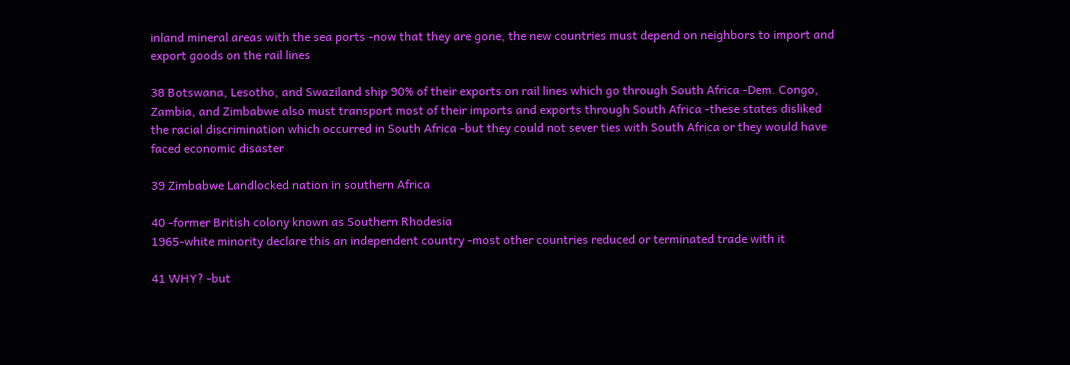inland mineral areas with the sea ports -now that they are gone, the new countries must depend on neighbors to import and export goods on the rail lines

38 Botswana, Lesotho, and Swaziland ship 90% of their exports on rail lines which go through South Africa -Dem. Congo, Zambia, and Zimbabwe also must transport most of their imports and exports through South Africa -these states disliked the racial discrimination which occurred in South Africa -but they could not sever ties with South Africa or they would have faced economic disaster

39 Zimbabwe Landlocked nation in southern Africa

40 -former British colony known as Southern Rhodesia
1965-white minority declare this an independent country -most other countries reduced or terminated trade with it

41 WHY? -but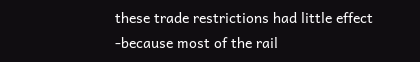these trade restrictions had little effect
-because most of the rail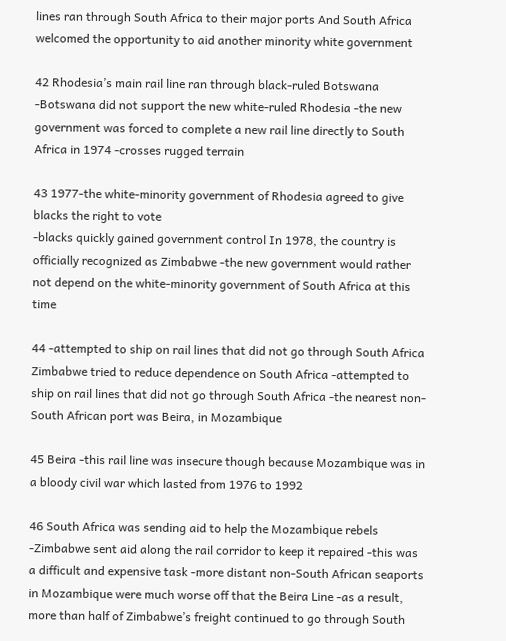lines ran through South Africa to their major ports And South Africa welcomed the opportunity to aid another minority white government

42 Rhodesia’s main rail line ran through black-ruled Botswana
-Botswana did not support the new white-ruled Rhodesia -the new government was forced to complete a new rail line directly to South Africa in 1974 -crosses rugged terrain

43 1977-the white-minority government of Rhodesia agreed to give blacks the right to vote
-blacks quickly gained government control In 1978, the country is officially recognized as Zimbabwe -the new government would rather not depend on the white-minority government of South Africa at this time

44 -attempted to ship on rail lines that did not go through South Africa
Zimbabwe tried to reduce dependence on South Africa -attempted to ship on rail lines that did not go through South Africa -the nearest non-South African port was Beira, in Mozambique

45 Beira -this rail line was insecure though because Mozambique was in a bloody civil war which lasted from 1976 to 1992

46 South Africa was sending aid to help the Mozambique rebels
-Zimbabwe sent aid along the rail corridor to keep it repaired -this was a difficult and expensive task -more distant non-South African seaports in Mozambique were much worse off that the Beira Line -as a result, more than half of Zimbabwe’s freight continued to go through South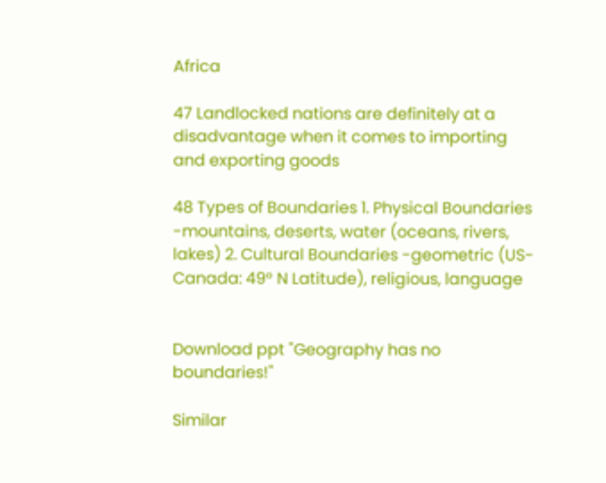Africa

47 Landlocked nations are definitely at a disadvantage when it comes to importing and exporting goods

48 Types of Boundaries 1. Physical Boundaries
-mountains, deserts, water (oceans, rivers, lakes) 2. Cultural Boundaries -geometric (US-Canada: 49° N Latitude), religious, language


Download ppt "Geography has no boundaries!"

Similar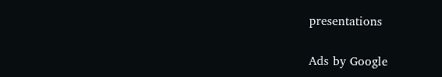presentations

Ads by Google